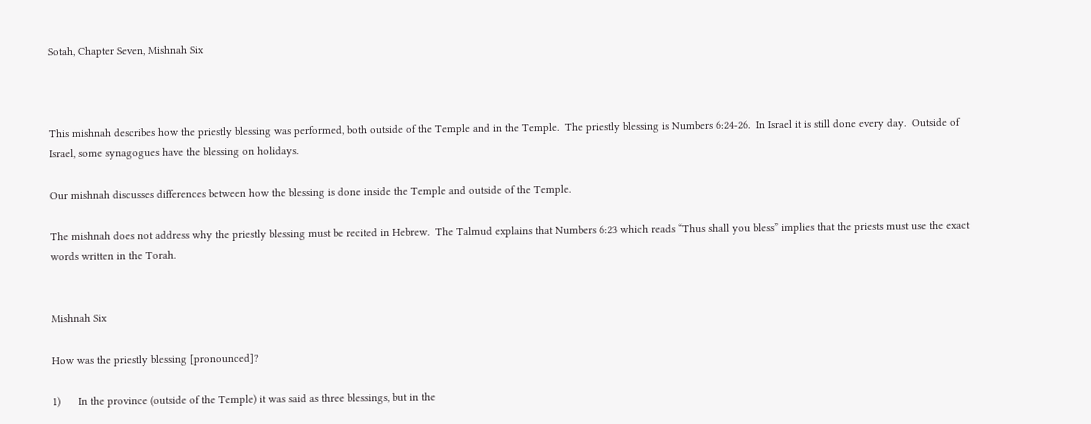Sotah, Chapter Seven, Mishnah Six



This mishnah describes how the priestly blessing was performed, both outside of the Temple and in the Temple.  The priestly blessing is Numbers 6:24-26.  In Israel it is still done every day.  Outside of Israel, some synagogues have the blessing on holidays.

Our mishnah discusses differences between how the blessing is done inside the Temple and outside of the Temple.

The mishnah does not address why the priestly blessing must be recited in Hebrew.  The Talmud explains that Numbers 6:23 which reads “Thus shall you bless” implies that the priests must use the exact words written in the Torah.


Mishnah Six

How was the priestly blessing [pronounced]?

1)      In the province (outside of the Temple) it was said as three blessings, but in the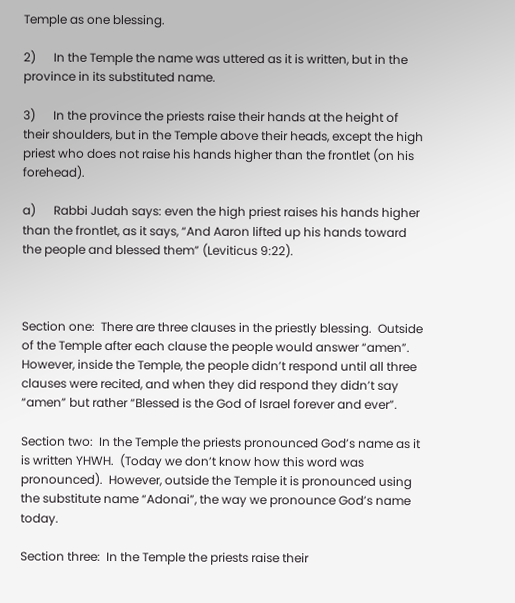Temple as one blessing.

2)      In the Temple the name was uttered as it is written, but in the province in its substituted name.

3)      In the province the priests raise their hands at the height of their shoulders, but in the Temple above their heads, except the high priest who does not raise his hands higher than the frontlet (on his forehead).

a)      Rabbi Judah says: even the high priest raises his hands higher than the frontlet, as it says, “And Aaron lifted up his hands toward the people and blessed them” (Leviticus 9:22).



Section one:  There are three clauses in the priestly blessing.  Outside of the Temple after each clause the people would answer “amen”.  However, inside the Temple, the people didn’t respond until all three clauses were recited, and when they did respond they didn’t say “amen” but rather “Blessed is the God of Israel forever and ever”.

Section two:  In the Temple the priests pronounced God’s name as it is written YHWH.  (Today we don’t know how this word was pronounced).  However, outside the Temple it is pronounced using the substitute name “Adonai”, the way we pronounce God’s name today.

Section three:  In the Temple the priests raise their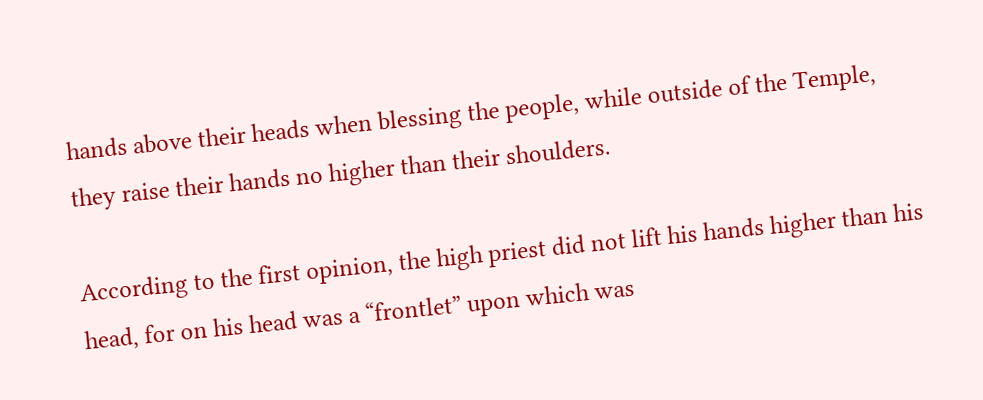hands above their heads when blessing the people, while outside of the Temple, they raise their hands no higher than their shoulders.

According to the first opinion, the high priest did not lift his hands higher than his head, for on his head was a “frontlet” upon which was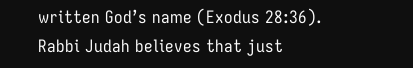written God’s name (Exodus 28:36).  Rabbi Judah believes that just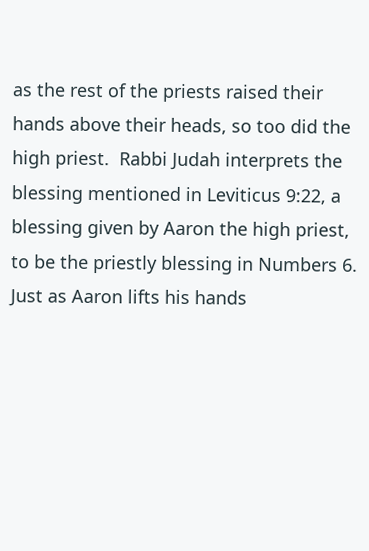as the rest of the priests raised their hands above their heads, so too did the high priest.  Rabbi Judah interprets the blessing mentioned in Leviticus 9:22, a blessing given by Aaron the high priest, to be the priestly blessing in Numbers 6.  Just as Aaron lifts his hands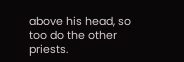above his head, so too do the other priests.